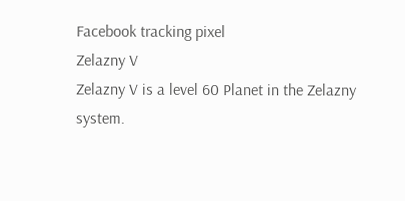Facebook tracking pixel
Zelazny V
Zelazny V is a level 60 Planet in the Zelazny system.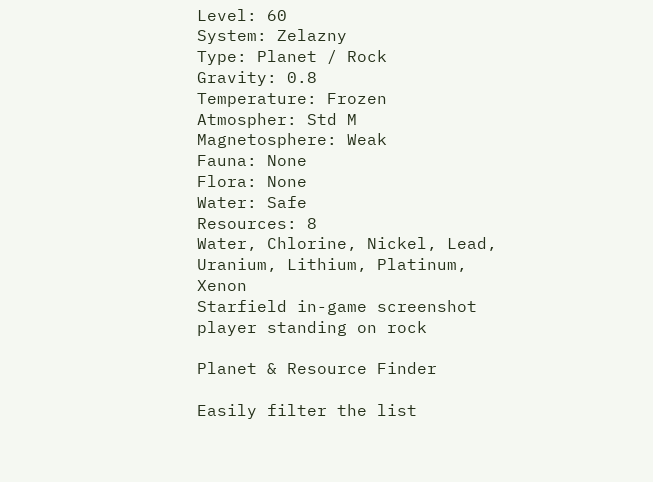Level: 60
System: Zelazny
Type: Planet / Rock
Gravity: 0.8
Temperature: Frozen
Atmospher: Std M
Magnetosphere: Weak
Fauna: None
Flora: None
Water: Safe
Resources: 8
Water, Chlorine, Nickel, Lead, Uranium, Lithium, Platinum, Xenon
Starfield in-game screenshot player standing on rock

Planet & Resource Finder

Easily filter the list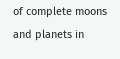of complete moons and planets in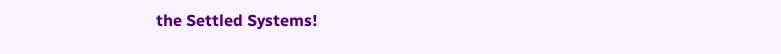the Settled Systems!